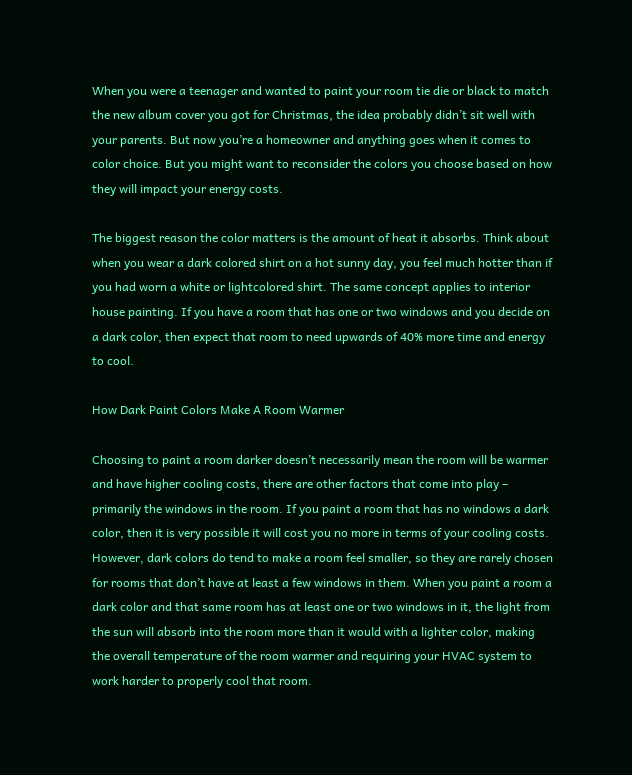When you were a teenager and wanted to paint your room tie die or black to match the new album cover you got for Christmas, the idea probably didn’t sit well with your parents. But now you’re a homeowner and anything goes when it comes to color choice. But you might want to reconsider the colors you choose based on how they will impact your energy costs.

The biggest reason the color matters is the amount of heat it absorbs. Think about when you wear a dark colored shirt on a hot sunny day, you feel much hotter than if you had worn a white or lightcolored shirt. The same concept applies to interior house painting. If you have a room that has one or two windows and you decide on a dark color, then expect that room to need upwards of 40% more time and energy to cool.

How Dark Paint Colors Make A Room Warmer

Choosing to paint a room darker doesn’t necessarily mean the room will be warmer and have higher cooling costs, there are other factors that come into play – primarily the windows in the room. If you paint a room that has no windows a dark color, then it is very possible it will cost you no more in terms of your cooling costs. However, dark colors do tend to make a room feel smaller, so they are rarely chosen for rooms that don’t have at least a few windows in them. When you paint a room a dark color and that same room has at least one or two windows in it, the light from the sun will absorb into the room more than it would with a lighter color, making the overall temperature of the room warmer and requiring your HVAC system to work harder to properly cool that room.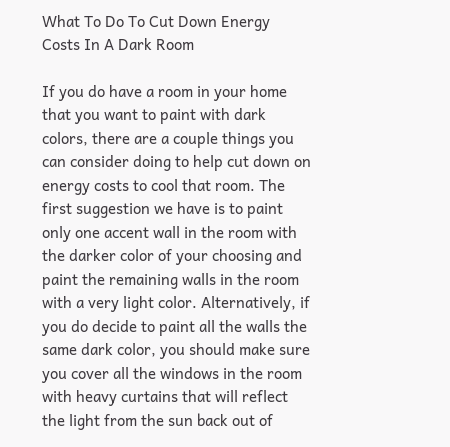What To Do To Cut Down Energy Costs In A Dark Room

If you do have a room in your home that you want to paint with dark colors, there are a couple things you can consider doing to help cut down on energy costs to cool that room. The first suggestion we have is to paint only one accent wall in the room with the darker color of your choosing and paint the remaining walls in the room with a very light color. Alternatively, if you do decide to paint all the walls the same dark color, you should make sure you cover all the windows in the room with heavy curtains that will reflect the light from the sun back out of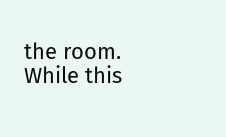the room. While this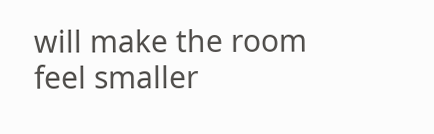will make the room feel smaller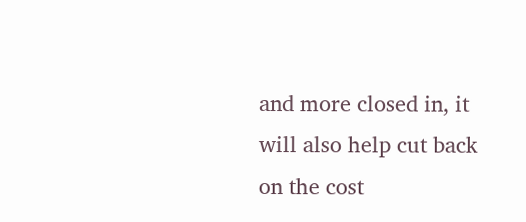and more closed in, it will also help cut back on the cost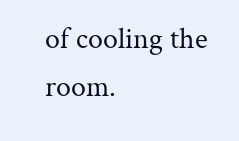of cooling the room.